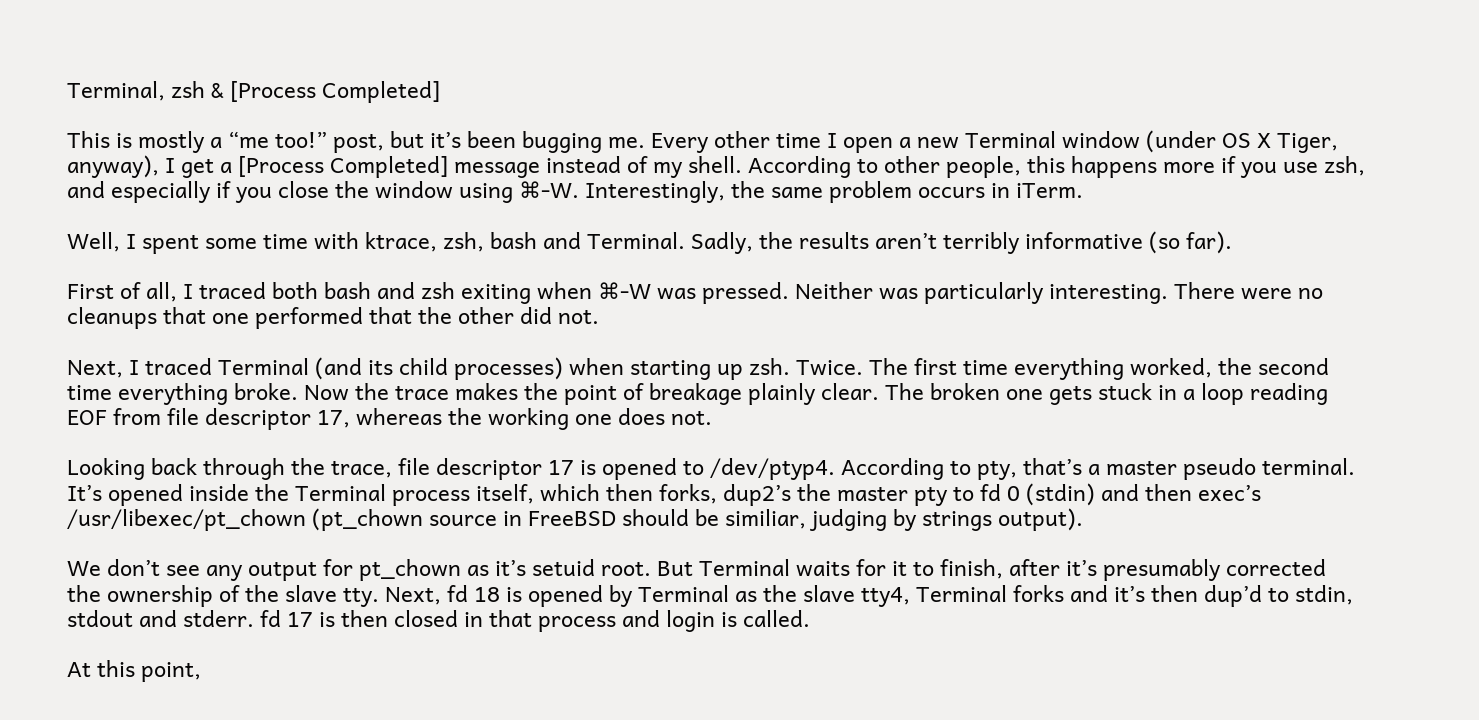Terminal, zsh & [Process Completed]

This is mostly a “me too!” post, but it’s been bugging me. Every other time I open a new Terminal window (under OS X Tiger, anyway), I get a [Process Completed] message instead of my shell. According to other people, this happens more if you use zsh, and especially if you close the window using ⌘-W. Interestingly, the same problem occurs in iTerm.

Well, I spent some time with ktrace, zsh, bash and Terminal. Sadly, the results aren’t terribly informative (so far).

First of all, I traced both bash and zsh exiting when ⌘-W was pressed. Neither was particularly interesting. There were no cleanups that one performed that the other did not.

Next, I traced Terminal (and its child processes) when starting up zsh. Twice. The first time everything worked, the second time everything broke. Now the trace makes the point of breakage plainly clear. The broken one gets stuck in a loop reading EOF from file descriptor 17, whereas the working one does not.

Looking back through the trace, file descriptor 17 is opened to /dev/ptyp4. According to pty, that’s a master pseudo terminal. It’s opened inside the Terminal process itself, which then forks, dup2’s the master pty to fd 0 (stdin) and then exec’s /usr/libexec/pt_chown (pt_chown source in FreeBSD should be similiar, judging by strings output).

We don’t see any output for pt_chown as it’s setuid root. But Terminal waits for it to finish, after it’s presumably corrected the ownership of the slave tty. Next, fd 18 is opened by Terminal as the slave tty4, Terminal forks and it’s then dup’d to stdin, stdout and stderr. fd 17 is then closed in that process and login is called.

At this point,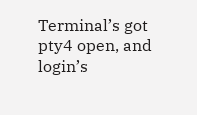Terminal’s got pty4 open, and login’s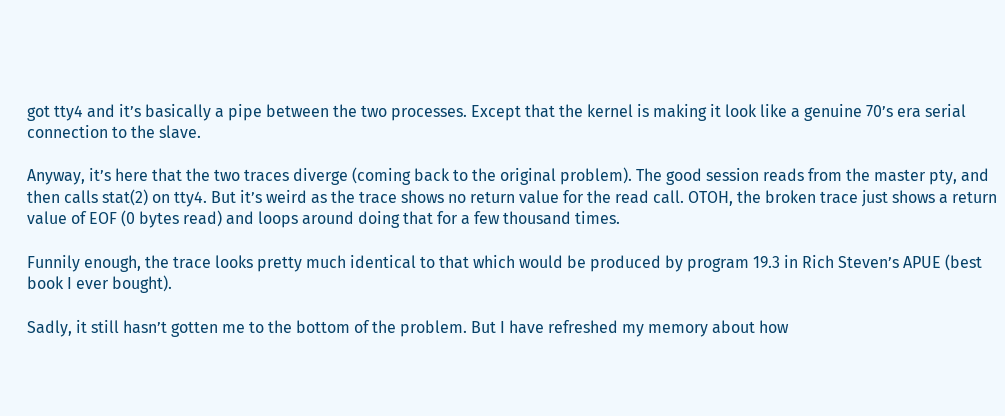got tty4 and it’s basically a pipe between the two processes. Except that the kernel is making it look like a genuine 70’s era serial connection to the slave.

Anyway, it’s here that the two traces diverge (coming back to the original problem). The good session reads from the master pty, and then calls stat(2) on tty4. But it’s weird as the trace shows no return value for the read call. OTOH, the broken trace just shows a return value of EOF (0 bytes read) and loops around doing that for a few thousand times.

Funnily enough, the trace looks pretty much identical to that which would be produced by program 19.3 in Rich Steven’s APUE (best book I ever bought).

Sadly, it still hasn’t gotten me to the bottom of the problem. But I have refreshed my memory about how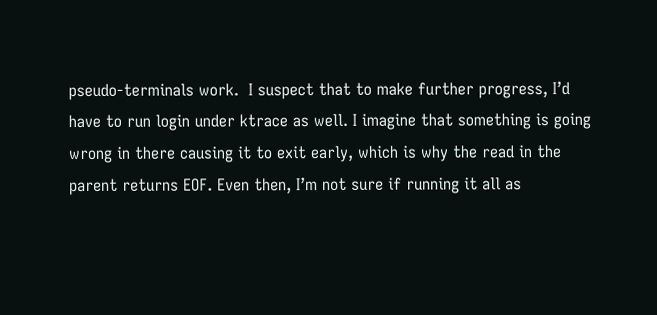pseudo-terminals work.  I suspect that to make further progress, I’d have to run login under ktrace as well. I imagine that something is going wrong in there causing it to exit early, which is why the read in the parent returns EOF. Even then, I’m not sure if running it all as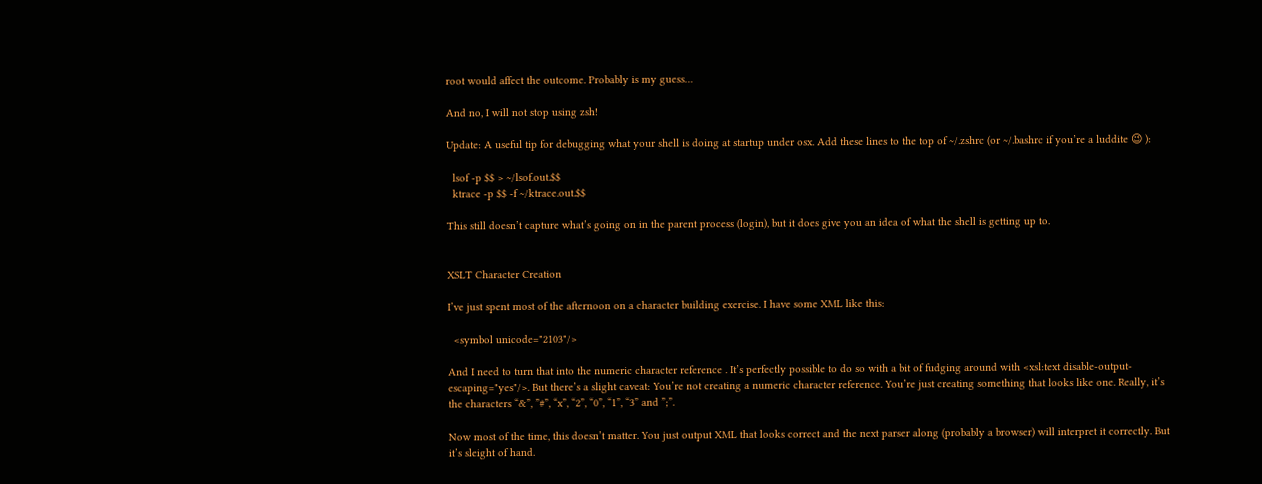root would affect the outcome. Probably is my guess…

And no, I will not stop using zsh!

Update: A useful tip for debugging what your shell is doing at startup under osx. Add these lines to the top of ~/.zshrc (or ~/.bashrc if you’re a luddite 😉 ):

  lsof -p $$ > ~/lsof.out.$$
  ktrace -p $$ -f ~/ktrace.out.$$

This still doesn’t capture what’s going on in the parent process (login), but it does give you an idea of what the shell is getting up to.


XSLT Character Creation

I’ve just spent most of the afternoon on a character building exercise. I have some XML like this:

  <symbol unicode="2103"/>

And I need to turn that into the numeric character reference . It’s perfectly possible to do so with a bit of fudging around with <xsl:text disable-output-escaping="yes"/>. But there’s a slight caveat: You’re not creating a numeric character reference. You’re just creating something that looks like one. Really, it’s the characters “&”, ”#”, “x”, “2”, “0”, “1”, “3” and ”;”.

Now most of the time, this doesn’t matter. You just output XML that looks correct and the next parser along (probably a browser) will interpret it correctly. But it’s sleight of hand.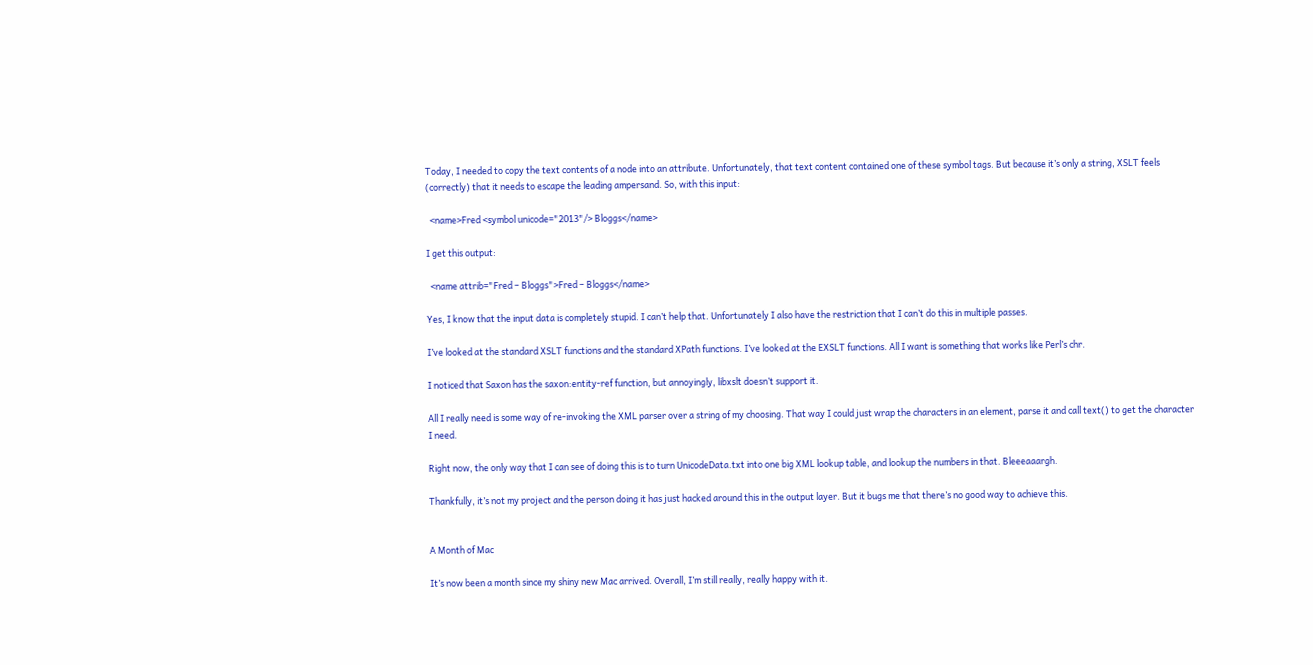Today, I needed to copy the text contents of a node into an attribute. Unfortunately, that text content contained one of these symbol tags. But because it’s only a string, XSLT feels (correctly) that it needs to escape the leading ampersand. So, with this input:

  <name>Fred <symbol unicode="2013"/> Bloggs</name>

I get this output:

  <name attrib="Fred – Bloggs">Fred – Bloggs</name>

Yes, I know that the input data is completely stupid. I can’t help that. Unfortunately I also have the restriction that I can’t do this in multiple passes.

I’ve looked at the standard XSLT functions and the standard XPath functions. I’ve looked at the EXSLT functions. All I want is something that works like Perl’s chr.

I noticed that Saxon has the saxon:entity-ref function, but annoyingly, libxslt doesn’t support it.

All I really need is some way of re-invoking the XML parser over a string of my choosing. That way I could just wrap the characters in an element, parse it and call text() to get the character I need.

Right now, the only way that I can see of doing this is to turn UnicodeData.txt into one big XML lookup table, and lookup the numbers in that. Bleeeaaargh.

Thankfully, it’s not my project and the person doing it has just hacked around this in the output layer. But it bugs me that there’s no good way to achieve this.


A Month of Mac

It’s now been a month since my shiny new Mac arrived. Overall, I’m still really, really happy with it.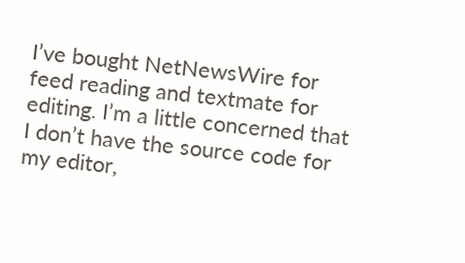I’ve bought NetNewsWire for feed reading and textmate for editing. I’m a little concerned that I don’t have the source code for my editor,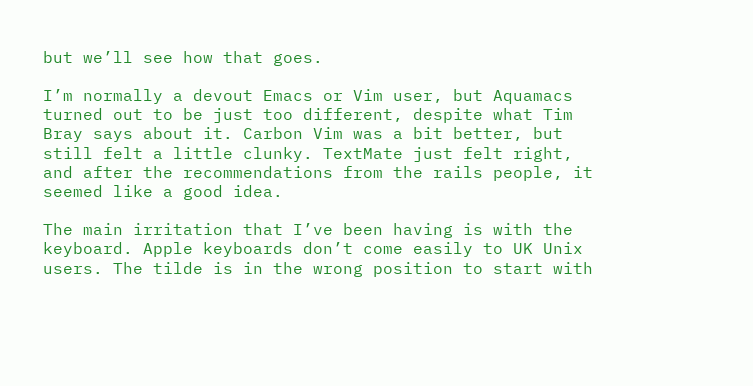but we’ll see how that goes.

I’m normally a devout Emacs or Vim user, but Aquamacs turned out to be just too different, despite what Tim Bray says about it. Carbon Vim was a bit better, but still felt a little clunky. TextMate just felt right, and after the recommendations from the rails people, it seemed like a good idea.

The main irritation that I’ve been having is with the keyboard. Apple keyboards don’t come easily to UK Unix users. The tilde is in the wrong position to start with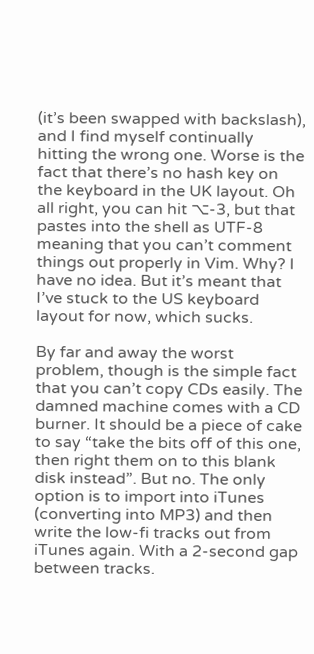(it’s been swapped with backslash), and I find myself continually hitting the wrong one. Worse is the fact that there’s no hash key on the keyboard in the UK layout. Oh all right, you can hit ⌥-3, but that pastes into the shell as UTF-8 meaning that you can’t comment things out properly in Vim. Why? I have no idea. But it’s meant that I’ve stuck to the US keyboard layout for now, which sucks.

By far and away the worst problem, though is the simple fact that you can’t copy CDs easily. The damned machine comes with a CD burner. It should be a piece of cake to say “take the bits off of this one, then right them on to this blank disk instead”. But no. The only option is to import into iTunes (converting into MP3) and then write the low-fi tracks out from iTunes again. With a 2-second gap between tracks.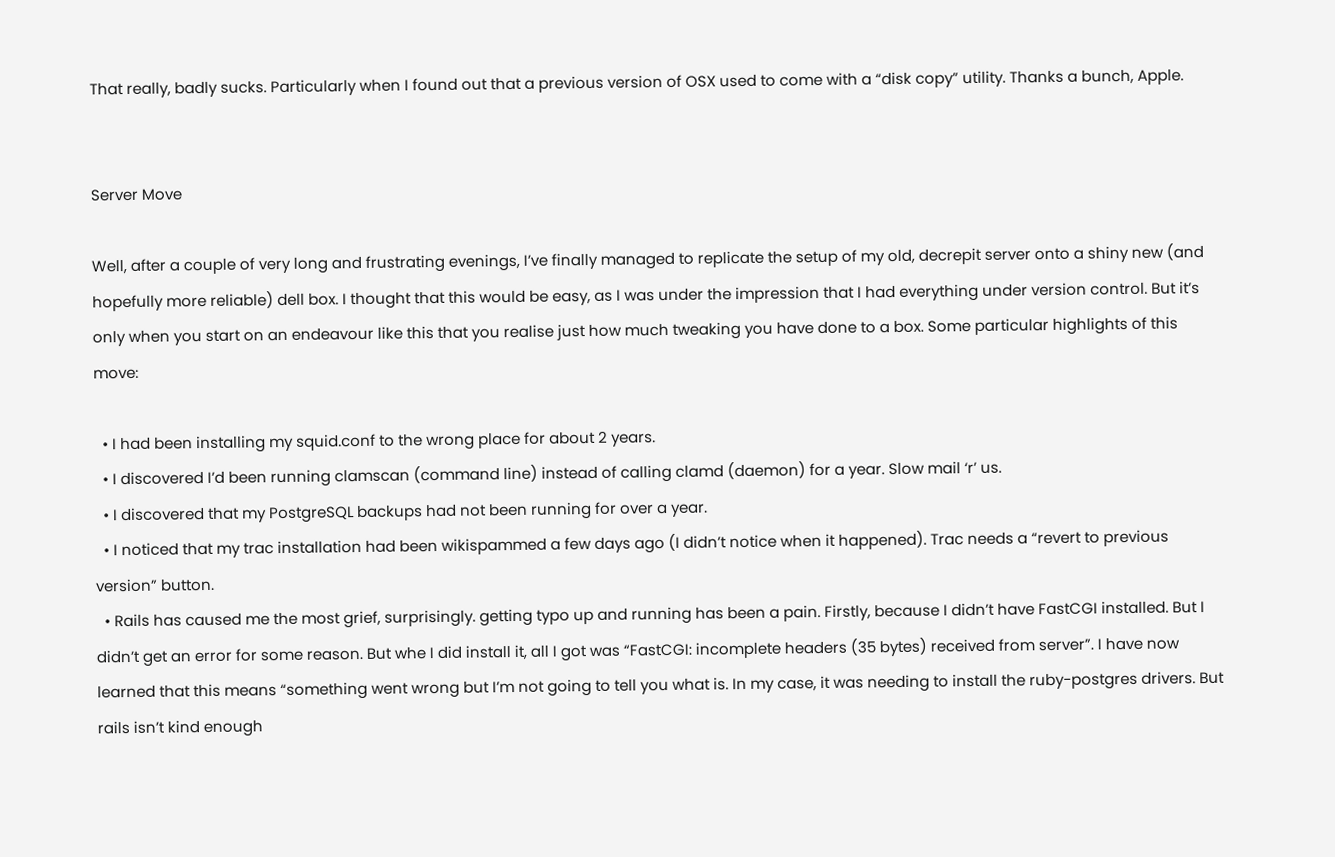That really, badly sucks. Particularly when I found out that a previous version of OSX used to come with a “disk copy” utility. Thanks a bunch, Apple.


Server Move

Well, after a couple of very long and frustrating evenings, I’ve finally managed to replicate the setup of my old, decrepit server onto a shiny new (and hopefully more reliable) dell box. I thought that this would be easy, as I was under the impression that I had everything under version control. But it’s only when you start on an endeavour like this that you realise just how much tweaking you have done to a box. Some particular highlights of this move:

  • I had been installing my squid.conf to the wrong place for about 2 years.
  • I discovered I’d been running clamscan (command line) instead of calling clamd (daemon) for a year. Slow mail ‘r’ us.
  • I discovered that my PostgreSQL backups had not been running for over a year.
  • I noticed that my trac installation had been wikispammed a few days ago (I didn’t notice when it happened). Trac needs a “revert to previous version” button.
  • Rails has caused me the most grief, surprisingly. getting typo up and running has been a pain. Firstly, because I didn’t have FastCGI installed. But I didn’t get an error for some reason. But whe I did install it, all I got was “FastCGI: incomplete headers (35 bytes) received from server”. I have now learned that this means “something went wrong but I’m not going to tell you what is. In my case, it was needing to install the ruby-postgres drivers. But rails isn’t kind enough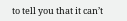to tell you that it can’t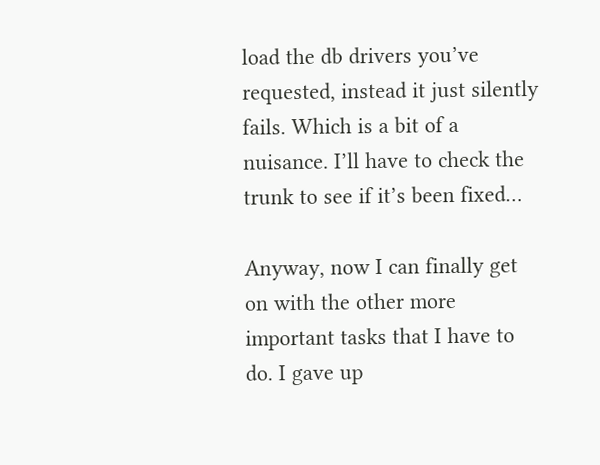load the db drivers you’ve requested, instead it just silently fails. Which is a bit of a nuisance. I’ll have to check the trunk to see if it’s been fixed…

Anyway, now I can finally get on with the other more important tasks that I have to do. I gave up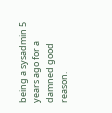being a sysadmin 5 years ago for a damned good reason.